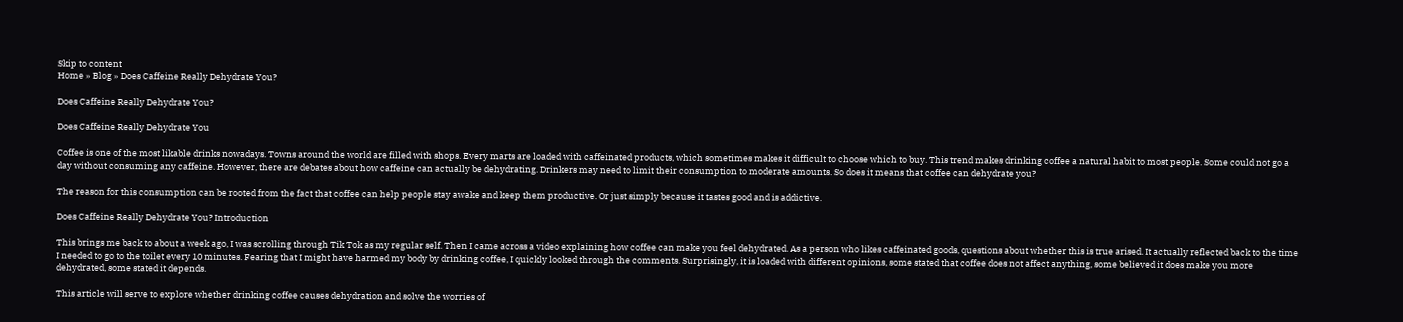Skip to content
Home » Blog » Does Caffeine Really Dehydrate You?

Does Caffeine Really Dehydrate You?

Does Caffeine Really Dehydrate You

Coffee is one of the most likable drinks nowadays. Towns around the world are filled with shops. Every marts are loaded with caffeinated products, which sometimes makes it difficult to choose which to buy. This trend makes drinking coffee a natural habit to most people. Some could not go a day without consuming any caffeine. However, there are debates about how caffeine can actually be dehydrating. Drinkers may need to limit their consumption to moderate amounts. So does it means that coffee can dehydrate you?

The reason for this consumption can be rooted from the fact that coffee can help people stay awake and keep them productive. Or just simply because it tastes good and is addictive.

Does Caffeine Really Dehydrate You? Introduction

This brings me back to about a week ago, I was scrolling through Tik Tok as my regular self. Then I came across a video explaining how coffee can make you feel dehydrated. As a person who likes caffeinated goods, questions about whether this is true arised. It actually reflected back to the time I needed to go to the toilet every 10 minutes. Fearing that I might have harmed my body by drinking coffee, I quickly looked through the comments. Surprisingly, it is loaded with different opinions, some stated that coffee does not affect anything, some believed it does make you more dehydrated, some stated it depends.

This article will serve to explore whether drinking coffee causes dehydration and solve the worries of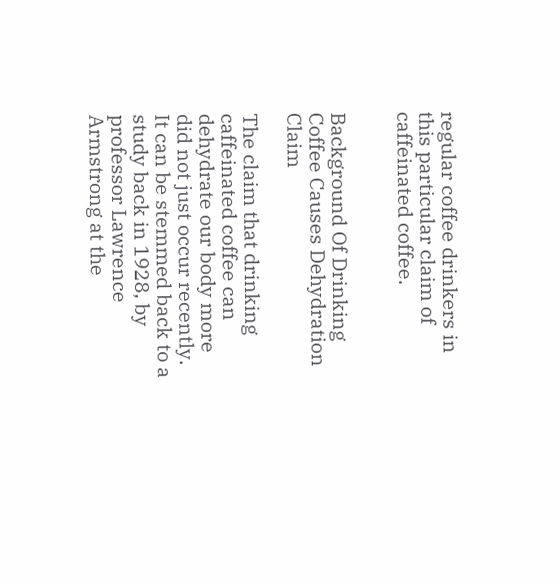regular coffee drinkers in this particular claim of caffeinated coffee.


Background Of Drinking Coffee Causes Dehydration Claim

The claim that drinking caffeinated coffee can dehydrate our body more did not just occur recently. It can be stemmed back to a study back in 1928, by professor Lawrence Armstrong at the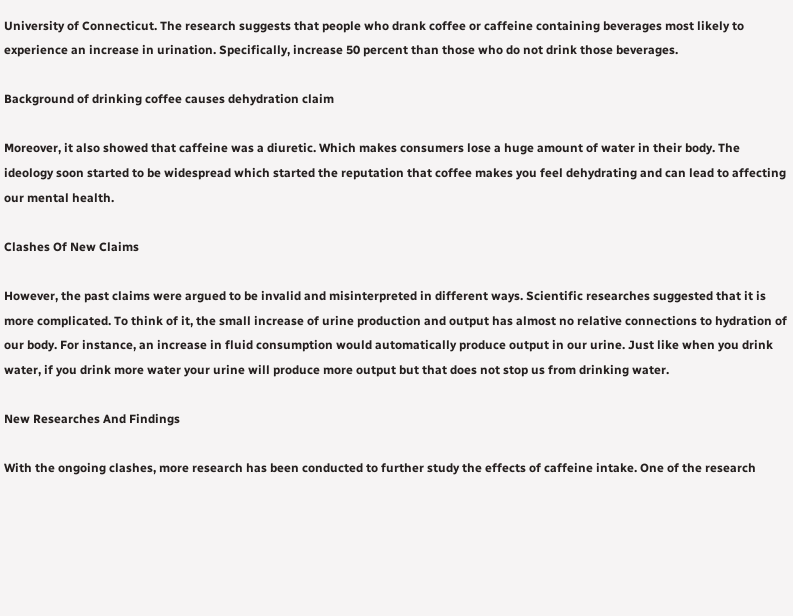University of Connecticut. The research suggests that people who drank coffee or caffeine containing beverages most likely to experience an increase in urination. Specifically, increase 50 percent than those who do not drink those beverages.

Background of drinking coffee causes dehydration claim

Moreover, it also showed that caffeine was a diuretic. Which makes consumers lose a huge amount of water in their body. The ideology soon started to be widespread which started the reputation that coffee makes you feel dehydrating and can lead to affecting our mental health.

Clashes Of New Claims

However, the past claims were argued to be invalid and misinterpreted in different ways. Scientific researches suggested that it is more complicated. To think of it, the small increase of urine production and output has almost no relative connections to hydration of our body. For instance, an increase in fluid consumption would automatically produce output in our urine. Just like when you drink water, if you drink more water your urine will produce more output but that does not stop us from drinking water.

New Researches And Findings

With the ongoing clashes, more research has been conducted to further study the effects of caffeine intake. One of the research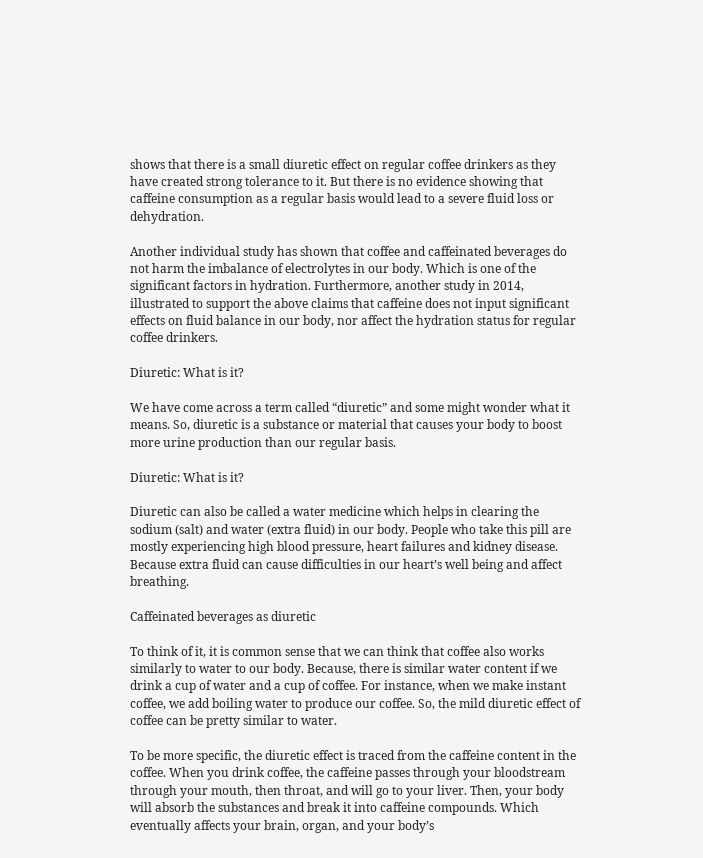shows that there is a small diuretic effect on regular coffee drinkers as they have created strong tolerance to it. But there is no evidence showing that caffeine consumption as a regular basis would lead to a severe fluid loss or dehydration.

Another individual study has shown that coffee and caffeinated beverages do not harm the imbalance of electrolytes in our body. Which is one of the significant factors in hydration. Furthermore, another study in 2014, illustrated to support the above claims that caffeine does not input significant effects on fluid balance in our body, nor affect the hydration status for regular coffee drinkers.

Diuretic: What is it?

We have come across a term called “diuretic” and some might wonder what it means. So, diuretic is a substance or material that causes your body to boost more urine production than our regular basis.

Diuretic: What is it?

Diuretic can also be called a water medicine which helps in clearing the sodium (salt) and water (extra fluid) in our body. People who take this pill are mostly experiencing high blood pressure, heart failures and kidney disease. Because extra fluid can cause difficulties in our heart’s well being and affect breathing.

Caffeinated beverages as diuretic

To think of it, it is common sense that we can think that coffee also works similarly to water to our body. Because, there is similar water content if we drink a cup of water and a cup of coffee. For instance, when we make instant coffee, we add boiling water to produce our coffee. So, the mild diuretic effect of coffee can be pretty similar to water.

To be more specific, the diuretic effect is traced from the caffeine content in the coffee. When you drink coffee, the caffeine passes through your bloodstream through your mouth, then throat, and will go to your liver. Then, your body will absorb the substances and break it into caffeine compounds. Which eventually affects your brain, organ, and your body’s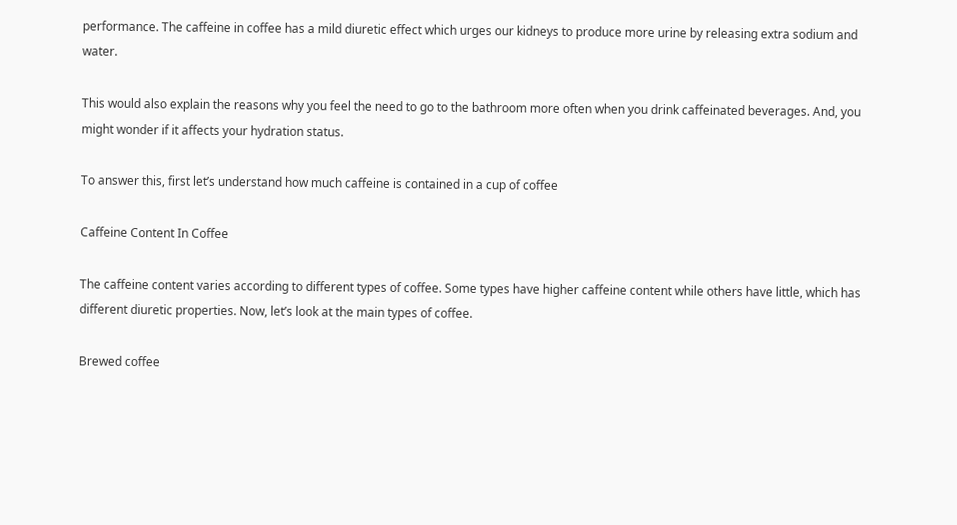performance. The caffeine in coffee has a mild diuretic effect which urges our kidneys to produce more urine by releasing extra sodium and water.

This would also explain the reasons why you feel the need to go to the bathroom more often when you drink caffeinated beverages. And, you might wonder if it affects your hydration status.

To answer this, first let’s understand how much caffeine is contained in a cup of coffee

Caffeine Content In Coffee

The caffeine content varies according to different types of coffee. Some types have higher caffeine content while others have little, which has different diuretic properties. Now, let’s look at the main types of coffee.

Brewed coffee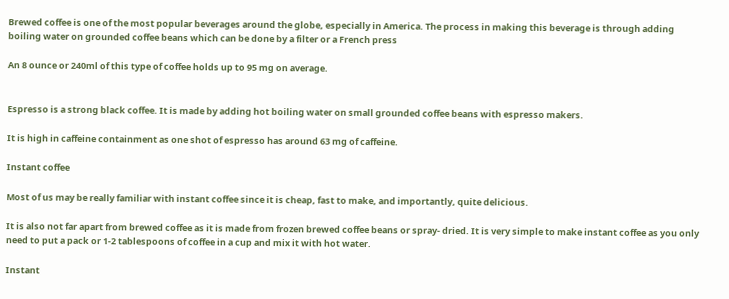Brewed coffee is one of the most popular beverages around the globe, especially in America. The process in making this beverage is through adding boiling water on grounded coffee beans which can be done by a filter or a French press

An 8 ounce or 240ml of this type of coffee holds up to 95 mg on average.


Espresso is a strong black coffee. It is made by adding hot boiling water on small grounded coffee beans with espresso makers.

It is high in caffeine containment as one shot of espresso has around 63 mg of caffeine.

Instant coffee

Most of us may be really familiar with instant coffee since it is cheap, fast to make, and importantly, quite delicious.

It is also not far apart from brewed coffee as it is made from frozen brewed coffee beans or spray- dried. It is very simple to make instant coffee as you only need to put a pack or 1-2 tablespoons of coffee in a cup and mix it with hot water.

Instant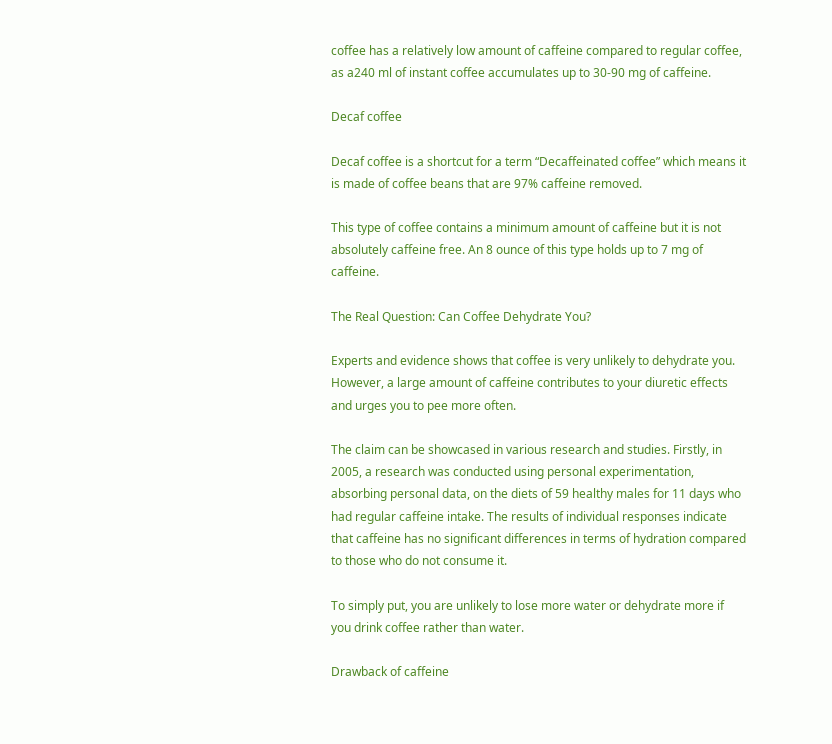coffee has a relatively low amount of caffeine compared to regular coffee, as a240 ml of instant coffee accumulates up to 30-90 mg of caffeine.

Decaf coffee

Decaf coffee is a shortcut for a term “Decaffeinated coffee” which means it is made of coffee beans that are 97% caffeine removed.

This type of coffee contains a minimum amount of caffeine but it is not absolutely caffeine free. An 8 ounce of this type holds up to 7 mg of caffeine.

The Real Question: Can Coffee Dehydrate You?

Experts and evidence shows that coffee is very unlikely to dehydrate you. However, a large amount of caffeine contributes to your diuretic effects and urges you to pee more often.

The claim can be showcased in various research and studies. Firstly, in 2005, a research was conducted using personal experimentation, absorbing personal data, on the diets of 59 healthy males for 11 days who had regular caffeine intake. The results of individual responses indicate that caffeine has no significant differences in terms of hydration compared to those who do not consume it.

To simply put, you are unlikely to lose more water or dehydrate more if you drink coffee rather than water.

Drawback of caffeine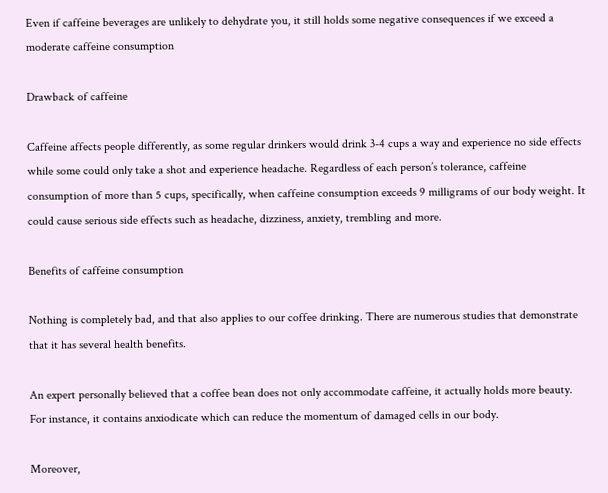Even if caffeine beverages are unlikely to dehydrate you, it still holds some negative consequences if we exceed a moderate caffeine consumption

Drawback of caffeine

Caffeine affects people differently, as some regular drinkers would drink 3-4 cups a way and experience no side effects while some could only take a shot and experience headache. Regardless of each person’s tolerance, caffeine consumption of more than 5 cups, specifically, when caffeine consumption exceeds 9 milligrams of our body weight. It could cause serious side effects such as headache, dizziness, anxiety, trembling and more.

Benefits of caffeine consumption

Nothing is completely bad, and that also applies to our coffee drinking. There are numerous studies that demonstrate that it has several health benefits.

An expert personally believed that a coffee bean does not only accommodate caffeine, it actually holds more beauty. For instance, it contains anxiodicate which can reduce the momentum of damaged cells in our body.

Moreover,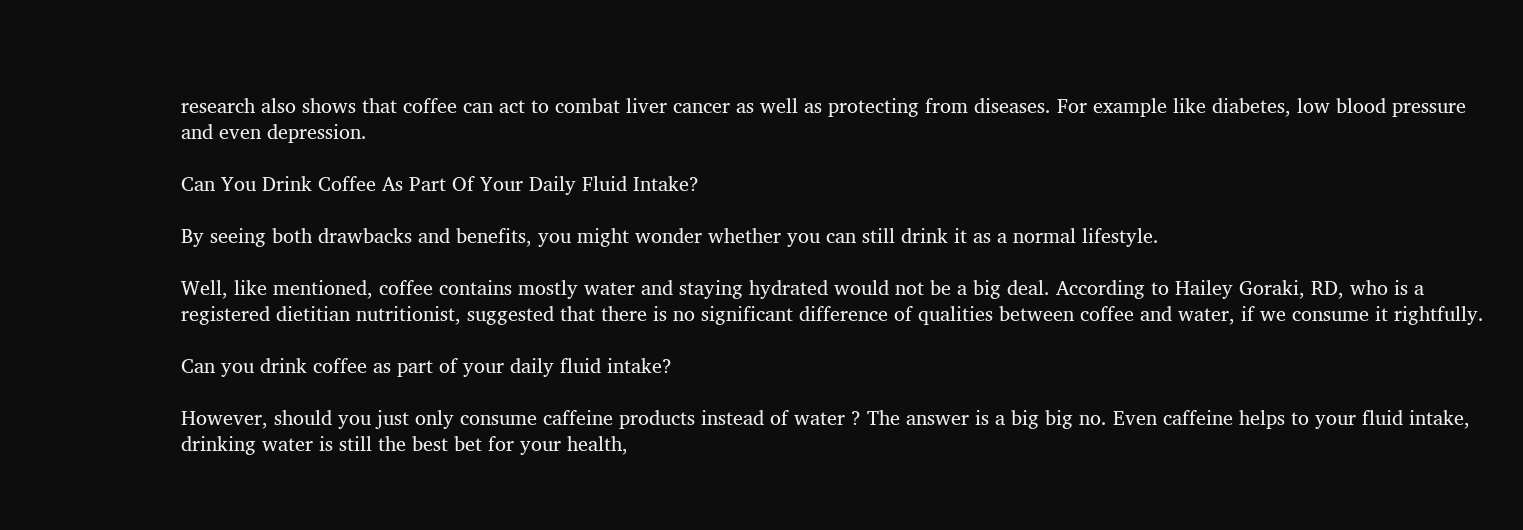research also shows that coffee can act to combat liver cancer as well as protecting from diseases. For example like diabetes, low blood pressure and even depression.

Can You Drink Coffee As Part Of Your Daily Fluid Intake?

By seeing both drawbacks and benefits, you might wonder whether you can still drink it as a normal lifestyle.

Well, like mentioned, coffee contains mostly water and staying hydrated would not be a big deal. According to Hailey Goraki, RD, who is a registered dietitian nutritionist, suggested that there is no significant difference of qualities between coffee and water, if we consume it rightfully.

Can you drink coffee as part of your daily fluid intake?

However, should you just only consume caffeine products instead of water ? The answer is a big big no. Even caffeine helps to your fluid intake, drinking water is still the best bet for your health,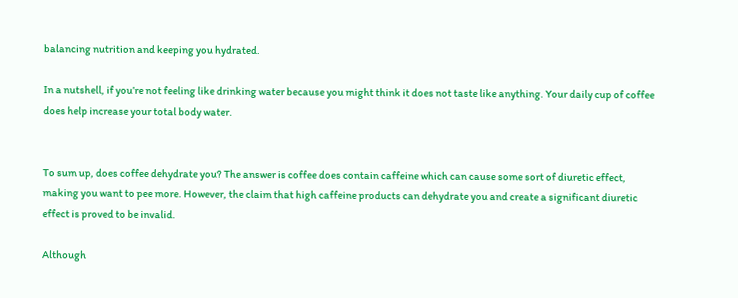balancing nutrition and keeping you hydrated.

In a nutshell, if you’re not feeling like drinking water because you might think it does not taste like anything. Your daily cup of coffee does help increase your total body water.


To sum up, does coffee dehydrate you? The answer is coffee does contain caffeine which can cause some sort of diuretic effect, making you want to pee more. However, the claim that high caffeine products can dehydrate you and create a significant diuretic effect is proved to be invalid.

Although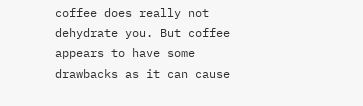coffee does really not dehydrate you. But coffee appears to have some drawbacks as it can cause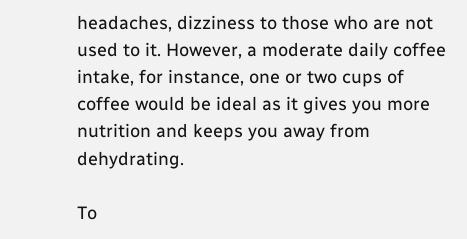headaches, dizziness to those who are not used to it. However, a moderate daily coffee intake, for instance, one or two cups of coffee would be ideal as it gives you more nutrition and keeps you away from dehydrating.

To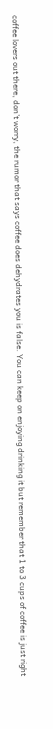coffee lovers out there, don’t worry, the rumor that says coffee does dehydrates you is false. You can keep on enjoying drinking it but remember that 1 to 3 cups of coffee is just right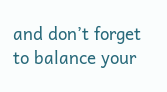and don’t forget to balance your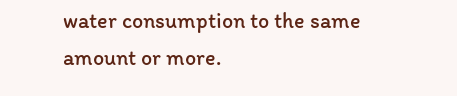water consumption to the same amount or more.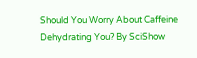Should You Worry About Caffeine Dehydrating You? By SciShow